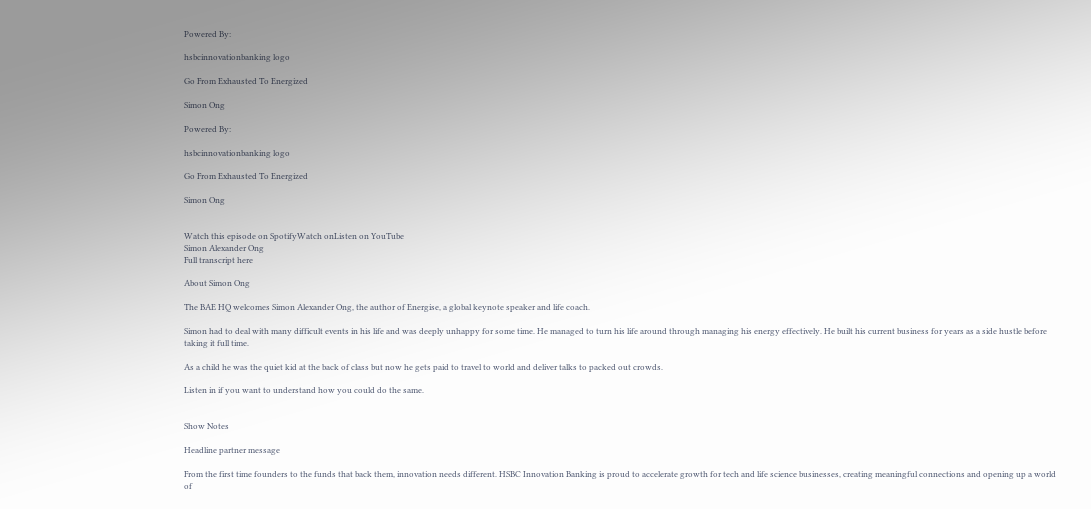Powered By:

hsbcinnovationbanking logo

Go From Exhausted To Energized

Simon Ong

Powered By:

hsbcinnovationbanking logo

Go From Exhausted To Energized

Simon Ong


Watch this episode on SpotifyWatch onListen on YouTube
Simon Alexander Ong
Full transcript here

About Simon Ong

The BAE HQ welcomes Simon Alexander Ong, the author of Energise, a global keynote speaker and life coach.

Simon had to deal with many difficult events in his life and was deeply unhappy for some time. He managed to turn his life around through managing his energy effectively. He built his current business for years as a side hustle before taking it full time.

As a child he was the quiet kid at the back of class but now he gets paid to travel to world and deliver talks to packed out crowds.

Listen in if you want to understand how you could do the same.


Show Notes

Headline partner message

From the first time founders to the funds that back them, innovation needs different. HSBC Innovation Banking is proud to accelerate growth for tech and life science businesses, creating meaningful connections and opening up a world of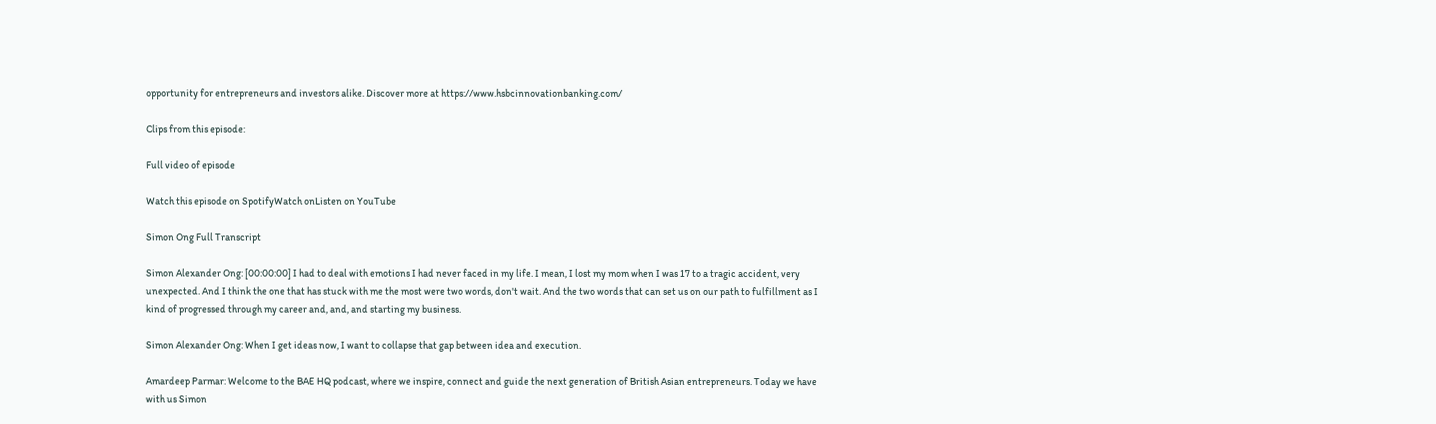opportunity for entrepreneurs and investors alike. Discover more at https://www.hsbcinnovationbanking.com/

Clips from this episode:

Full video of episode

Watch this episode on SpotifyWatch onListen on YouTube

Simon Ong Full Transcript

Simon Alexander Ong: [00:00:00] I had to deal with emotions I had never faced in my life. I mean, I lost my mom when I was 17 to a tragic accident, very unexpected. And I think the one that has stuck with me the most were two words, don't wait. And the two words that can set us on our path to fulfillment as I kind of progressed through my career and, and, and starting my business.

Simon Alexander Ong: When I get ideas now, I want to collapse that gap between idea and execution.

Amardeep Parmar: Welcome to the BAE HQ podcast, where we inspire, connect and guide the next generation of British Asian entrepreneurs. Today we have with us Simon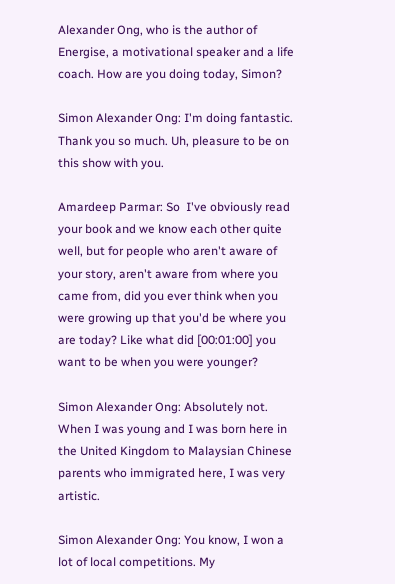Alexander Ong, who is the author of Energise, a motivational speaker and a life coach. How are you doing today, Simon?

Simon Alexander Ong: I'm doing fantastic. Thank you so much. Uh, pleasure to be on this show with you.

Amardeep Parmar: So  I've obviously read your book and we know each other quite well, but for people who aren't aware of your story, aren't aware from where you came from, did you ever think when you were growing up that you'd be where you are today? Like what did [00:01:00] you want to be when you were younger?

Simon Alexander Ong: Absolutely not. When I was young and I was born here in the United Kingdom to Malaysian Chinese parents who immigrated here, I was very artistic.

Simon Alexander Ong: You know, I won a lot of local competitions. My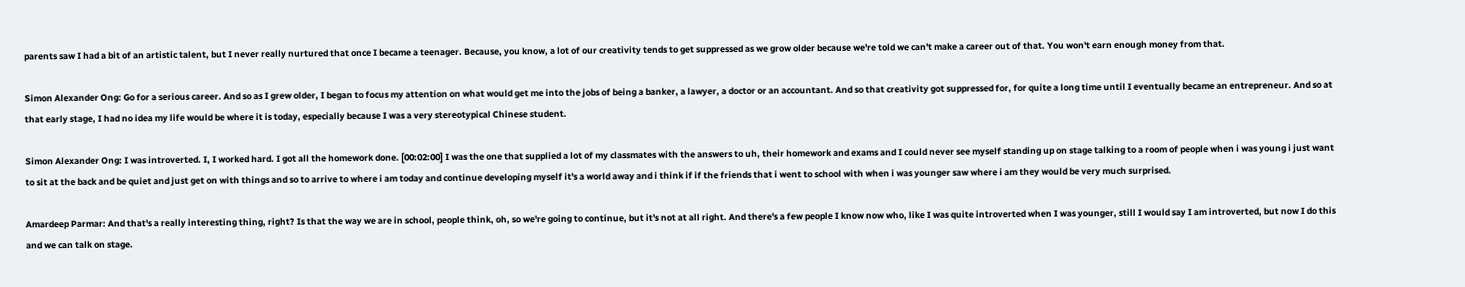parents saw I had a bit of an artistic talent, but I never really nurtured that once I became a teenager. Because, you know, a lot of our creativity tends to get suppressed as we grow older because we're told we can't make a career out of that. You won't earn enough money from that.

Simon Alexander Ong: Go for a serious career. And so as I grew older, I began to focus my attention on what would get me into the jobs of being a banker, a lawyer, a doctor or an accountant. And so that creativity got suppressed for, for quite a long time until I eventually became an entrepreneur. And so at that early stage, I had no idea my life would be where it is today, especially because I was a very stereotypical Chinese student.

Simon Alexander Ong: I was introverted. I, I worked hard. I got all the homework done. [00:02:00] I was the one that supplied a lot of my classmates with the answers to uh, their homework and exams and I could never see myself standing up on stage talking to a room of people when i was young i just want to sit at the back and be quiet and just get on with things and so to arrive to where i am today and continue developing myself it's a world away and i think if if the friends that i went to school with when i was younger saw where i am they would be very much surprised.

Amardeep Parmar: And that's a really interesting thing, right? Is that the way we are in school, people think, oh, so we're going to continue, but it's not at all right. And there's a few people I know now who, like I was quite introverted when I was younger, still I would say I am introverted, but now I do this and we can talk on stage.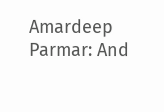Amardeep Parmar: And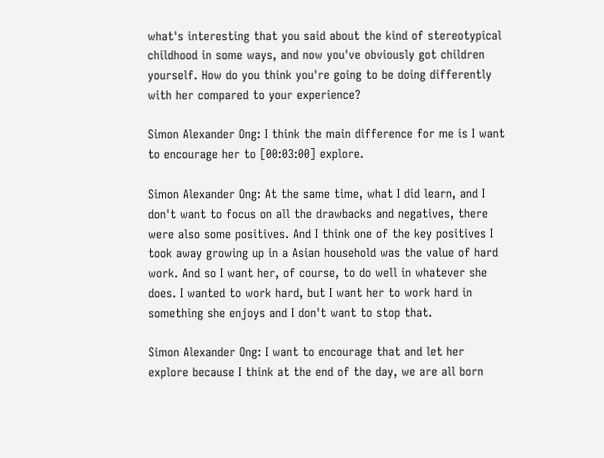what's interesting that you said about the kind of stereotypical childhood in some ways, and now you've obviously got children yourself. How do you think you're going to be doing differently with her compared to your experience?

Simon Alexander Ong: I think the main difference for me is I want to encourage her to [00:03:00] explore.

Simon Alexander Ong: At the same time, what I did learn, and I don't want to focus on all the drawbacks and negatives, there were also some positives. And I think one of the key positives I took away growing up in a Asian household was the value of hard work. And so I want her, of course, to do well in whatever she does. I wanted to work hard, but I want her to work hard in something she enjoys and I don't want to stop that.

Simon Alexander Ong: I want to encourage that and let her explore because I think at the end of the day, we are all born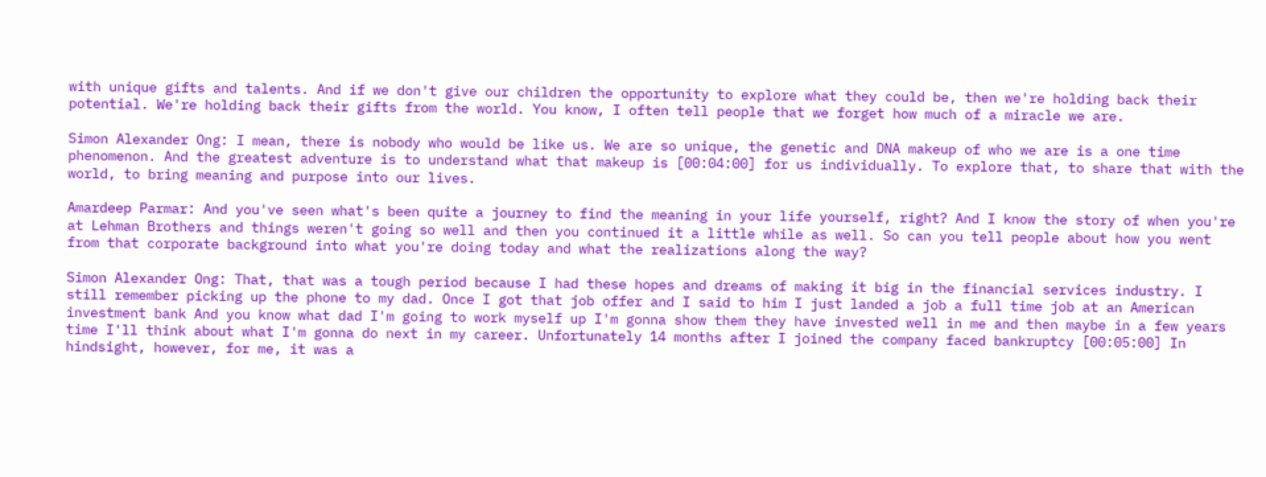with unique gifts and talents. And if we don't give our children the opportunity to explore what they could be, then we're holding back their potential. We're holding back their gifts from the world. You know, I often tell people that we forget how much of a miracle we are.

Simon Alexander Ong: I mean, there is nobody who would be like us. We are so unique, the genetic and DNA makeup of who we are is a one time phenomenon. And the greatest adventure is to understand what that makeup is [00:04:00] for us individually. To explore that, to share that with the world, to bring meaning and purpose into our lives.

Amardeep Parmar: And you've seen what's been quite a journey to find the meaning in your life yourself, right? And I know the story of when you're at Lehman Brothers and things weren't going so well and then you continued it a little while as well. So can you tell people about how you went from that corporate background into what you're doing today and what the realizations along the way?

Simon Alexander Ong: That, that was a tough period because I had these hopes and dreams of making it big in the financial services industry. I still remember picking up the phone to my dad. Once I got that job offer and I said to him I just landed a job a full time job at an American investment bank And you know what dad I'm going to work myself up I'm gonna show them they have invested well in me and then maybe in a few years time I'll think about what I'm gonna do next in my career. Unfortunately 14 months after I joined the company faced bankruptcy [00:05:00] In hindsight, however, for me, it was a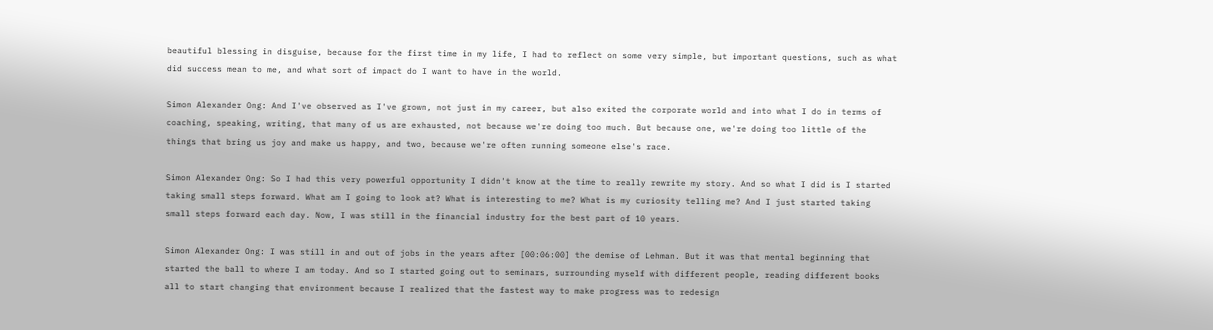beautiful blessing in disguise, because for the first time in my life, I had to reflect on some very simple, but important questions, such as what did success mean to me, and what sort of impact do I want to have in the world.

Simon Alexander Ong: And I've observed as I've grown, not just in my career, but also exited the corporate world and into what I do in terms of coaching, speaking, writing, that many of us are exhausted, not because we're doing too much. But because one, we're doing too little of the things that bring us joy and make us happy, and two, because we're often running someone else's race.

Simon Alexander Ong: So I had this very powerful opportunity I didn't know at the time to really rewrite my story. And so what I did is I started taking small steps forward. What am I going to look at? What is interesting to me? What is my curiosity telling me? And I just started taking small steps forward each day. Now, I was still in the financial industry for the best part of 10 years.

Simon Alexander Ong: I was still in and out of jobs in the years after [00:06:00] the demise of Lehman. But it was that mental beginning that started the ball to where I am today. And so I started going out to seminars, surrounding myself with different people, reading different books all to start changing that environment because I realized that the fastest way to make progress was to redesign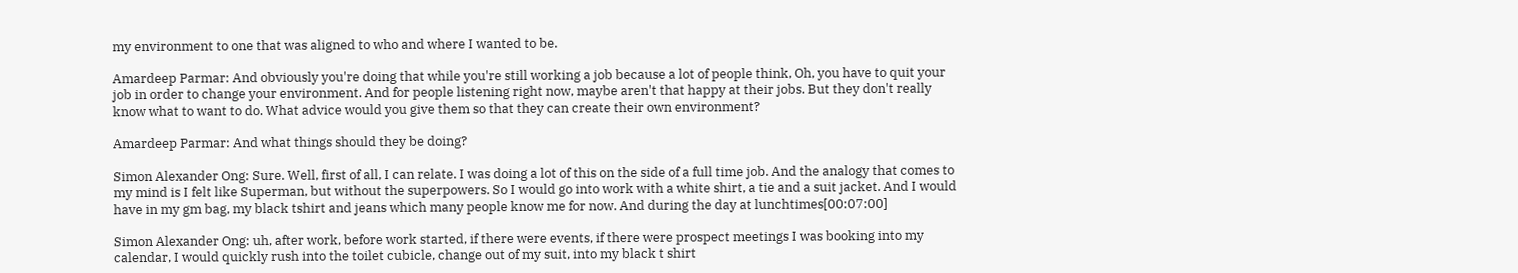my environment to one that was aligned to who and where I wanted to be.

Amardeep Parmar: And obviously you're doing that while you're still working a job because a lot of people think, Oh, you have to quit your job in order to change your environment. And for people listening right now, maybe aren't that happy at their jobs. But they don't really know what to want to do. What advice would you give them so that they can create their own environment?

Amardeep Parmar: And what things should they be doing?

Simon Alexander Ong: Sure. Well, first of all, I can relate. I was doing a lot of this on the side of a full time job. And the analogy that comes to my mind is I felt like Superman, but without the superpowers. So I would go into work with a white shirt, a tie and a suit jacket. And I would have in my gm bag, my black tshirt and jeans which many people know me for now. And during the day at lunchtimes[00:07:00]

Simon Alexander Ong: uh, after work, before work started, if there were events, if there were prospect meetings I was booking into my calendar, I would quickly rush into the toilet cubicle, change out of my suit, into my black t shirt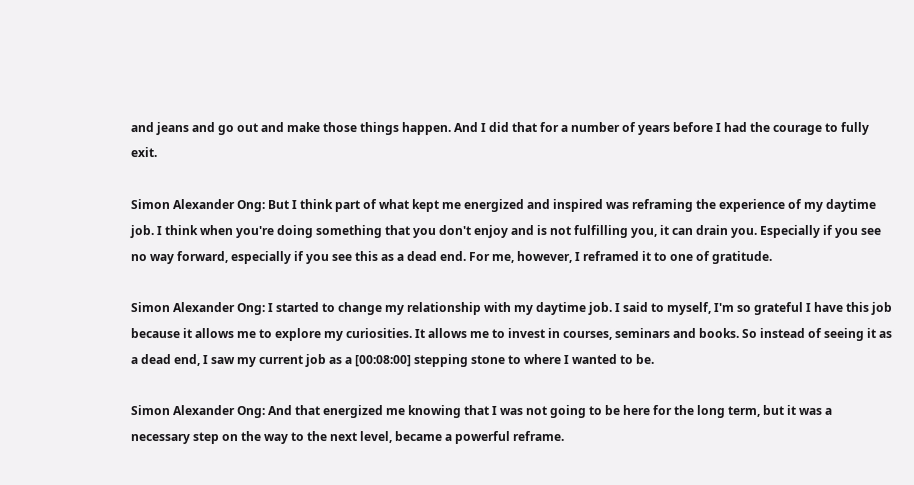and jeans and go out and make those things happen. And I did that for a number of years before I had the courage to fully exit.

Simon Alexander Ong: But I think part of what kept me energized and inspired was reframing the experience of my daytime job. I think when you're doing something that you don't enjoy and is not fulfilling you, it can drain you. Especially if you see no way forward, especially if you see this as a dead end. For me, however, I reframed it to one of gratitude.

Simon Alexander Ong: I started to change my relationship with my daytime job. I said to myself, I'm so grateful I have this job because it allows me to explore my curiosities. It allows me to invest in courses, seminars and books. So instead of seeing it as a dead end, I saw my current job as a [00:08:00] stepping stone to where I wanted to be.

Simon Alexander Ong: And that energized me knowing that I was not going to be here for the long term, but it was a necessary step on the way to the next level, became a powerful reframe.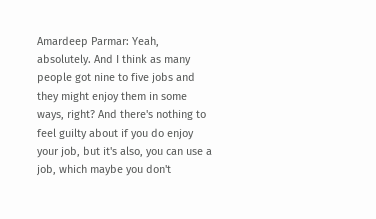Amardeep Parmar: Yeah, absolutely. And I think as many people got nine to five jobs and they might enjoy them in some ways, right? And there's nothing to feel guilty about if you do enjoy your job, but it's also, you can use a job, which maybe you don't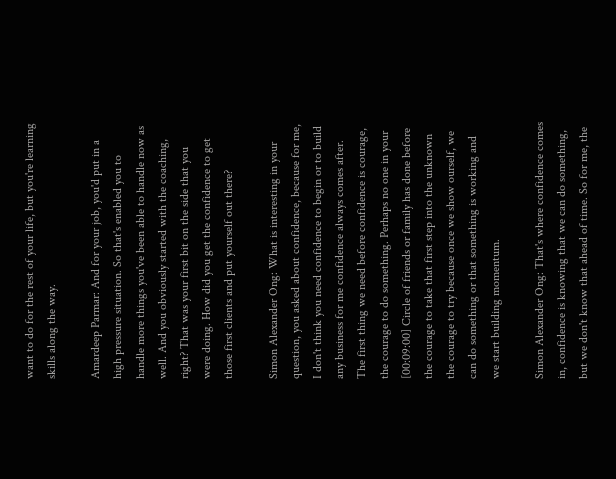want to do for the rest of your life, but you're learning skills along the way.

Amardeep Parmar: And for your job, you'd put in a high pressure situation. So that's enabled you to handle more things you've been able to handle now as well. And you obviously started with the coaching, right? That was your first bit on the side that you were doing. How did you get the confidence to get those first clients and put yourself out there?

Simon Alexander Ong: What is interesting in your question, you asked about confidence, because for me, I don't think you need confidence to begin or to build any business for me confidence always comes after. The first thing we need before confidence is courage, the courage to do something. Perhaps no one in your [00:09:00] Circle of friends or family has done before the courage to take that first step into the unknown the courage to try because once we show ourself, we can do something or that something is working and we start building momentum.

Simon Alexander Ong: That's where confidence comes in, confidence is knowing that we can do something, but we don't know that ahead of time. So for me, the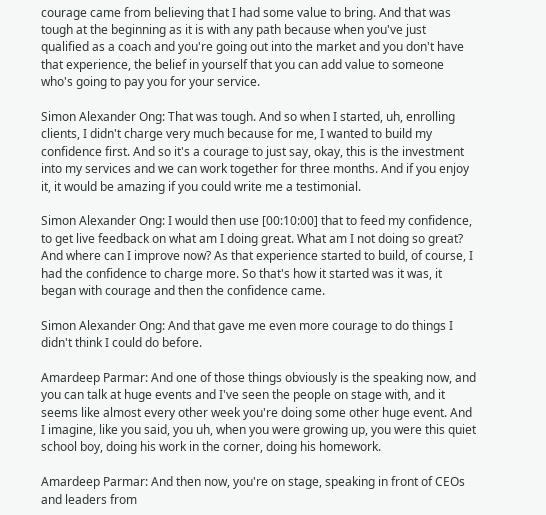courage came from believing that I had some value to bring. And that was tough at the beginning as it is with any path because when you've just qualified as a coach and you're going out into the market and you don't have that experience, the belief in yourself that you can add value to someone who's going to pay you for your service.

Simon Alexander Ong: That was tough. And so when I started, uh, enrolling clients, I didn't charge very much because for me, I wanted to build my confidence first. And so it's a courage to just say, okay, this is the investment into my services and we can work together for three months. And if you enjoy it, it would be amazing if you could write me a testimonial.

Simon Alexander Ong: I would then use [00:10:00] that to feed my confidence, to get live feedback on what am I doing great. What am I not doing so great? And where can I improve now? As that experience started to build, of course, I had the confidence to charge more. So that's how it started was it was, it began with courage and then the confidence came.

Simon Alexander Ong: And that gave me even more courage to do things I didn't think I could do before.

Amardeep Parmar: And one of those things obviously is the speaking now, and you can talk at huge events and I've seen the people on stage with, and it seems like almost every other week you're doing some other huge event. And I imagine, like you said, you uh, when you were growing up, you were this quiet school boy, doing his work in the corner, doing his homework.

Amardeep Parmar: And then now, you're on stage, speaking in front of CEOs and leaders from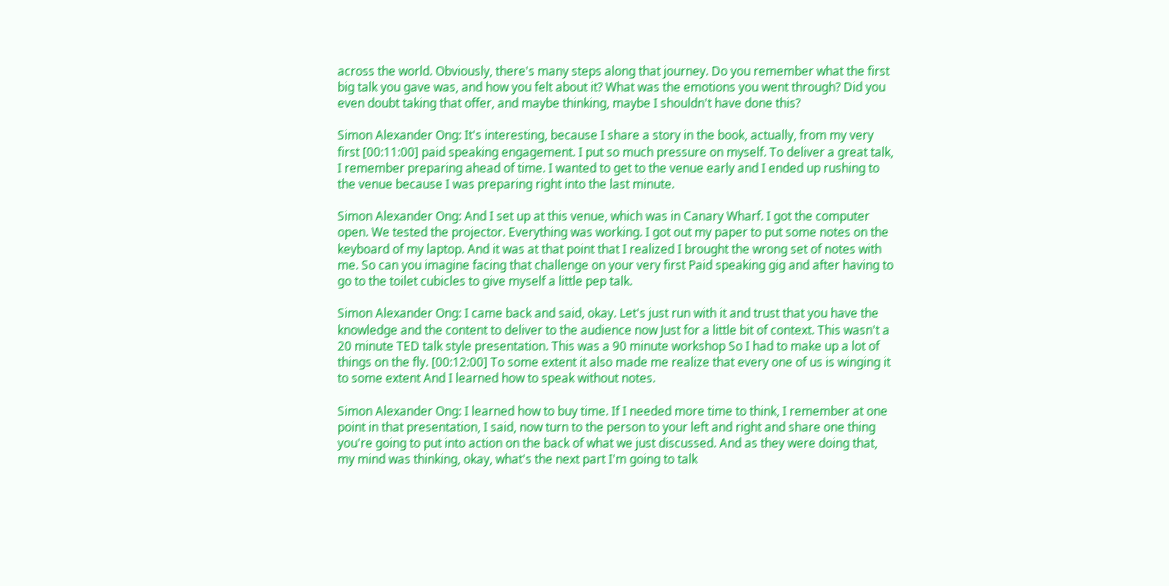across the world. Obviously, there's many steps along that journey. Do you remember what the first big talk you gave was, and how you felt about it? What was the emotions you went through? Did you even doubt taking that offer, and maybe thinking, maybe I shouldn't have done this?

Simon Alexander Ong: It's interesting, because I share a story in the book, actually, from my very first [00:11:00] paid speaking engagement. I put so much pressure on myself. To deliver a great talk, I remember preparing ahead of time. I wanted to get to the venue early and I ended up rushing to the venue because I was preparing right into the last minute.

Simon Alexander Ong: And I set up at this venue, which was in Canary Wharf. I got the computer open. We tested the projector. Everything was working. I got out my paper to put some notes on the keyboard of my laptop. And it was at that point that I realized I brought the wrong set of notes with me. So can you imagine facing that challenge on your very first Paid speaking gig and after having to go to the toilet cubicles to give myself a little pep talk.

Simon Alexander Ong: I came back and said, okay. Let's just run with it and trust that you have the knowledge and the content to deliver to the audience now Just for a little bit of context. This wasn't a 20 minute TED talk style presentation. This was a 90 minute workshop So I had to make up a lot of things on the fly. [00:12:00] To some extent it also made me realize that every one of us is winging it to some extent And I learned how to speak without notes.

Simon Alexander Ong: I learned how to buy time. If I needed more time to think, I remember at one point in that presentation, I said, now turn to the person to your left and right and share one thing you're going to put into action on the back of what we just discussed. And as they were doing that, my mind was thinking, okay, what's the next part I'm going to talk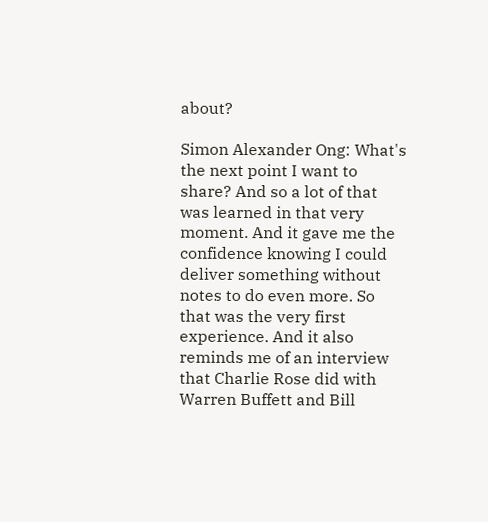about?

Simon Alexander Ong: What's the next point I want to share? And so a lot of that was learned in that very moment. And it gave me the confidence knowing I could deliver something without notes to do even more. So that was the very first experience. And it also reminds me of an interview that Charlie Rose did with Warren Buffett and Bill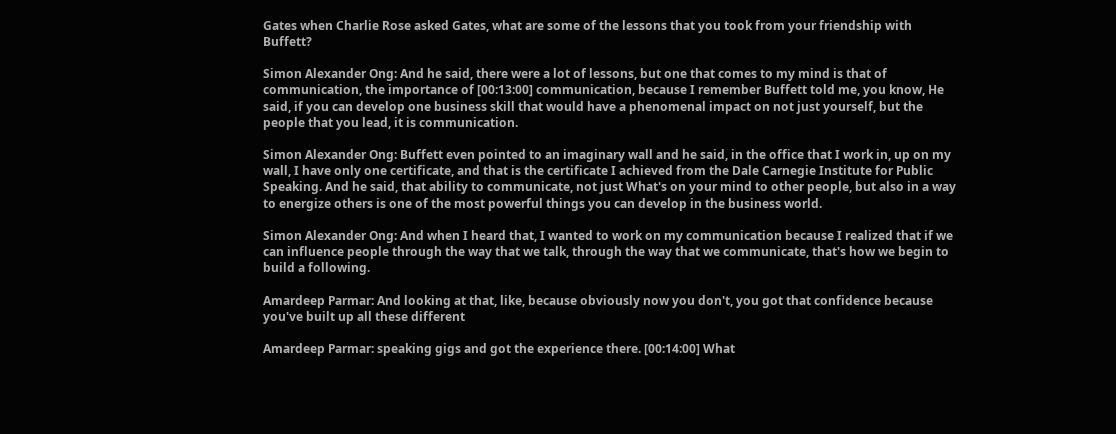Gates when Charlie Rose asked Gates, what are some of the lessons that you took from your friendship with Buffett?

Simon Alexander Ong: And he said, there were a lot of lessons, but one that comes to my mind is that of communication, the importance of [00:13:00] communication, because I remember Buffett told me, you know, He said, if you can develop one business skill that would have a phenomenal impact on not just yourself, but the people that you lead, it is communication.

Simon Alexander Ong: Buffett even pointed to an imaginary wall and he said, in the office that I work in, up on my wall, I have only one certificate, and that is the certificate I achieved from the Dale Carnegie Institute for Public Speaking. And he said, that ability to communicate, not just What's on your mind to other people, but also in a way to energize others is one of the most powerful things you can develop in the business world.

Simon Alexander Ong: And when I heard that, I wanted to work on my communication because I realized that if we can influence people through the way that we talk, through the way that we communicate, that's how we begin to build a following.

Amardeep Parmar: And looking at that, like, because obviously now you don't, you got that confidence because you've built up all these different

Amardeep Parmar: speaking gigs and got the experience there. [00:14:00] What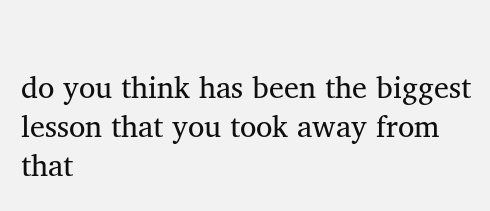do you think has been the biggest lesson that you took away from that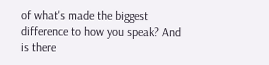of what's made the biggest difference to how you speak? And is there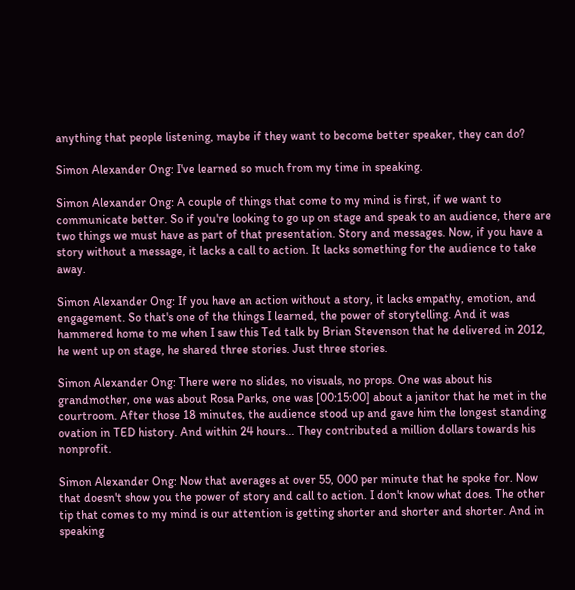anything that people listening, maybe if they want to become better speaker, they can do?

Simon Alexander Ong: I've learned so much from my time in speaking.

Simon Alexander Ong: A couple of things that come to my mind is first, if we want to communicate better. So if you're looking to go up on stage and speak to an audience, there are two things we must have as part of that presentation. Story and messages. Now, if you have a story without a message, it lacks a call to action. It lacks something for the audience to take away.

Simon Alexander Ong: If you have an action without a story, it lacks empathy, emotion, and engagement. So that's one of the things I learned, the power of storytelling. And it was hammered home to me when I saw this Ted talk by Brian Stevenson that he delivered in 2012, he went up on stage, he shared three stories. Just three stories.

Simon Alexander Ong: There were no slides, no visuals, no props. One was about his grandmother, one was about Rosa Parks, one was [00:15:00] about a janitor that he met in the courtroom. After those 18 minutes, the audience stood up and gave him the longest standing ovation in TED history. And within 24 hours... They contributed a million dollars towards his nonprofit.

Simon Alexander Ong: Now that averages at over 55, 000 per minute that he spoke for. Now that doesn't show you the power of story and call to action. I don't know what does. The other tip that comes to my mind is our attention is getting shorter and shorter and shorter. And in speaking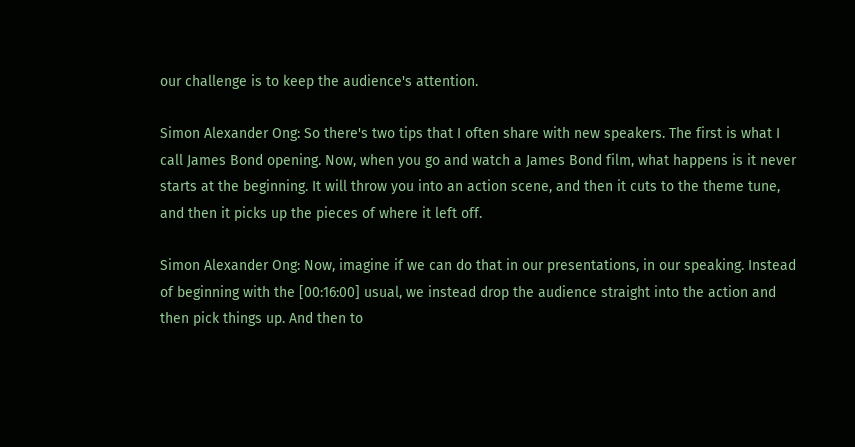our challenge is to keep the audience's attention.

Simon Alexander Ong: So there's two tips that I often share with new speakers. The first is what I call James Bond opening. Now, when you go and watch a James Bond film, what happens is it never starts at the beginning. It will throw you into an action scene, and then it cuts to the theme tune, and then it picks up the pieces of where it left off.

Simon Alexander Ong: Now, imagine if we can do that in our presentations, in our speaking. Instead of beginning with the [00:16:00] usual, we instead drop the audience straight into the action and then pick things up. And then to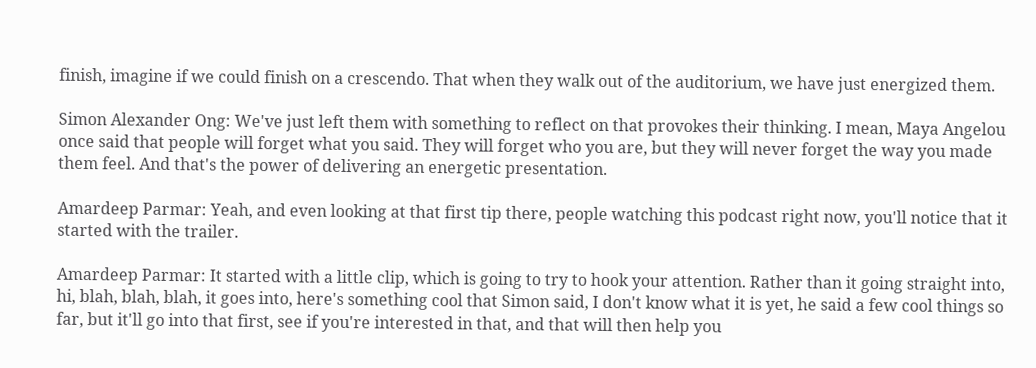finish, imagine if we could finish on a crescendo. That when they walk out of the auditorium, we have just energized them.

Simon Alexander Ong: We've just left them with something to reflect on that provokes their thinking. I mean, Maya Angelou once said that people will forget what you said. They will forget who you are, but they will never forget the way you made them feel. And that's the power of delivering an energetic presentation.

Amardeep Parmar: Yeah, and even looking at that first tip there, people watching this podcast right now, you'll notice that it started with the trailer.

Amardeep Parmar: It started with a little clip, which is going to try to hook your attention. Rather than it going straight into, hi, blah, blah, blah, it goes into, here's something cool that Simon said, I don't know what it is yet, he said a few cool things so far, but it'll go into that first, see if you're interested in that, and that will then help you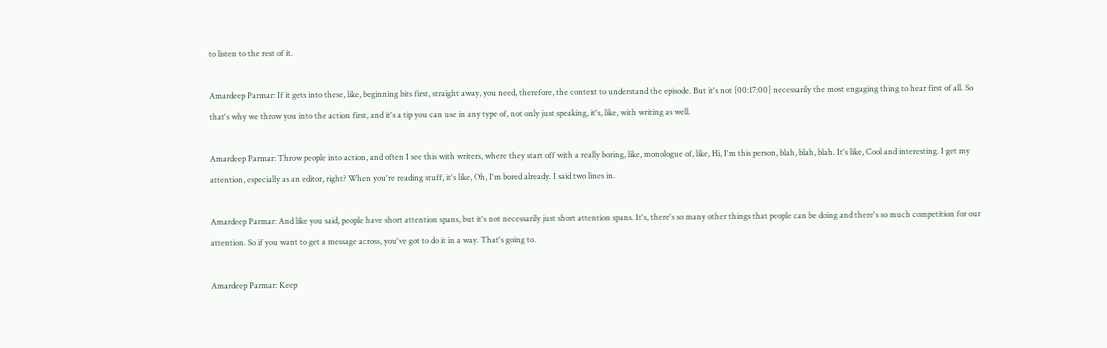to listen to the rest of it.

Amardeep Parmar: If it gets into these, like, beginning bits first, straight away, you need, therefore, the context to understand the episode. But it's not [00:17:00] necessarily the most engaging thing to hear first of all. So that's why we throw you into the action first, and it's a tip you can use in any type of, not only just speaking, it's, like, with writing as well.

Amardeep Parmar: Throw people into action, and often I see this with writers, where they start off with a really boring, like, monologue of, like, Hi, I'm this person, blah, blah, blah. It's like, Cool and interesting. I get my attention, especially as an editor, right? When you're reading stuff, it's like, Oh, I'm bored already. I said two lines in.

Amardeep Parmar: And like you said, people have short attention spans, but it's not necessarily just short attention spans. It's, there's so many other things that people can be doing and there's so much competition for our attention. So if you want to get a message across, you've got to do it in a way. That's going to.

Amardeep Parmar: Keep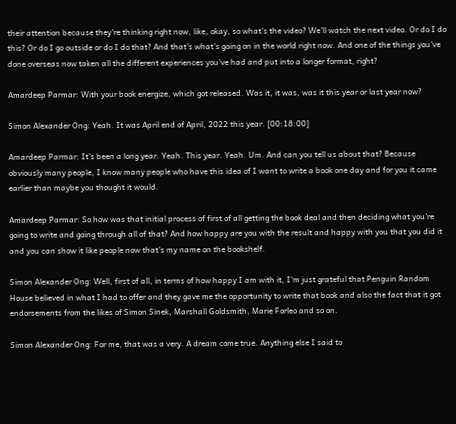their attention because they're thinking right now, like, okay, so what's the video? We'll watch the next video. Or do I do this? Or do I go outside or do I do that? And that's what's going on in the world right now. And one of the things you've done overseas now taken all the different experiences you've had and put into a longer format, right?

Amardeep Parmar: With your book energize, which got released. Was it, it was, was it this year or last year now?

Simon Alexander Ong: Yeah. It was April end of April, 2022 this year. [00:18:00]

Amardeep Parmar: It's been a long year. Yeah. This year. Yeah. Um. And can you tell us about that? Because obviously many people, I know many people who have this idea of I want to write a book one day and for you it came earlier than maybe you thought it would.

Amardeep Parmar: So how was that initial process of first of all getting the book deal and then deciding what you're going to write and going through all of that? And how happy are you with the result and happy with you that you did it and you can show it like people now that's my name on the bookshelf.

Simon Alexander Ong: Well, first of all, in terms of how happy I am with it, I'm just grateful that Penguin Random House believed in what I had to offer and they gave me the opportunity to write that book and also the fact that it got endorsements from the likes of Simon Sinek, Marshall Goldsmith, Marie Forleo and so on.

Simon Alexander Ong: For me, that was a very. A dream come true. Anything else I said to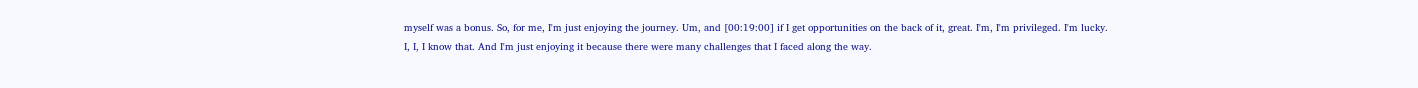myself was a bonus. So, for me, I'm just enjoying the journey. Um, and [00:19:00] if I get opportunities on the back of it, great. I'm, I'm privileged. I'm lucky. I, I, I know that. And I'm just enjoying it because there were many challenges that I faced along the way.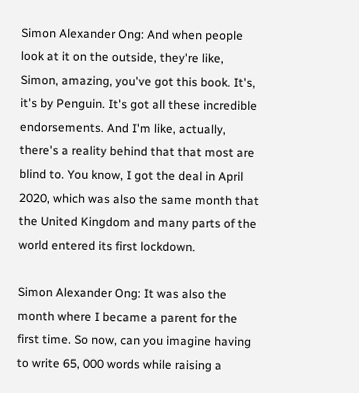Simon Alexander Ong: And when people look at it on the outside, they're like, Simon, amazing, you've got this book. It's, it's by Penguin. It's got all these incredible endorsements. And I'm like, actually, there's a reality behind that that most are blind to. You know, I got the deal in April 2020, which was also the same month that the United Kingdom and many parts of the world entered its first lockdown.

Simon Alexander Ong: It was also the month where I became a parent for the first time. So now, can you imagine having to write 65, 000 words while raising a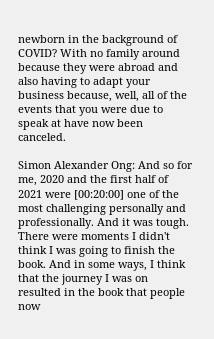newborn in the background of COVID? With no family around because they were abroad and also having to adapt your business because, well, all of the events that you were due to speak at have now been canceled.

Simon Alexander Ong: And so for me, 2020 and the first half of 2021 were [00:20:00] one of the most challenging personally and professionally. And it was tough. There were moments I didn't think I was going to finish the book. And in some ways, I think that the journey I was on resulted in the book that people now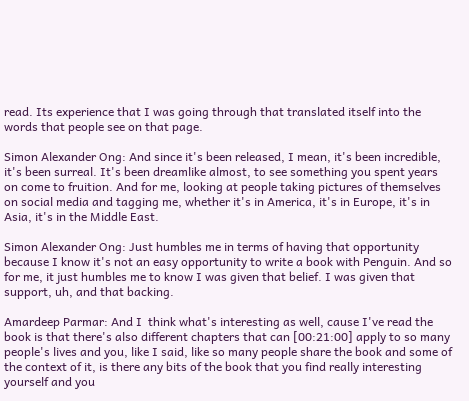read. Its experience that I was going through that translated itself into the words that people see on that page.

Simon Alexander Ong: And since it's been released, I mean, it's been incredible, it's been surreal. It's been dreamlike almost, to see something you spent years on come to fruition. And for me, looking at people taking pictures of themselves on social media and tagging me, whether it's in America, it's in Europe, it's in Asia, it's in the Middle East.

Simon Alexander Ong: Just humbles me in terms of having that opportunity because I know it's not an easy opportunity to write a book with Penguin. And so for me, it just humbles me to know I was given that belief. I was given that support, uh, and that backing.

Amardeep Parmar: And I  think what's interesting as well, cause I've read the book is that there's also different chapters that can [00:21:00] apply to so many people's lives and you, like I said, like so many people share the book and some of the context of it, is there any bits of the book that you find really interesting yourself and you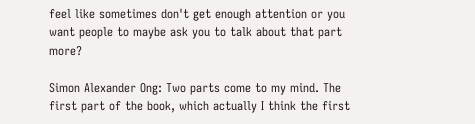feel like sometimes don't get enough attention or you want people to maybe ask you to talk about that part more?

Simon Alexander Ong: Two parts come to my mind. The first part of the book, which actually I think the first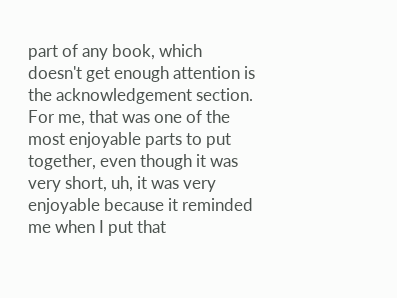part of any book, which doesn't get enough attention is the acknowledgement section. For me, that was one of the most enjoyable parts to put together, even though it was very short, uh, it was very enjoyable because it reminded me when I put that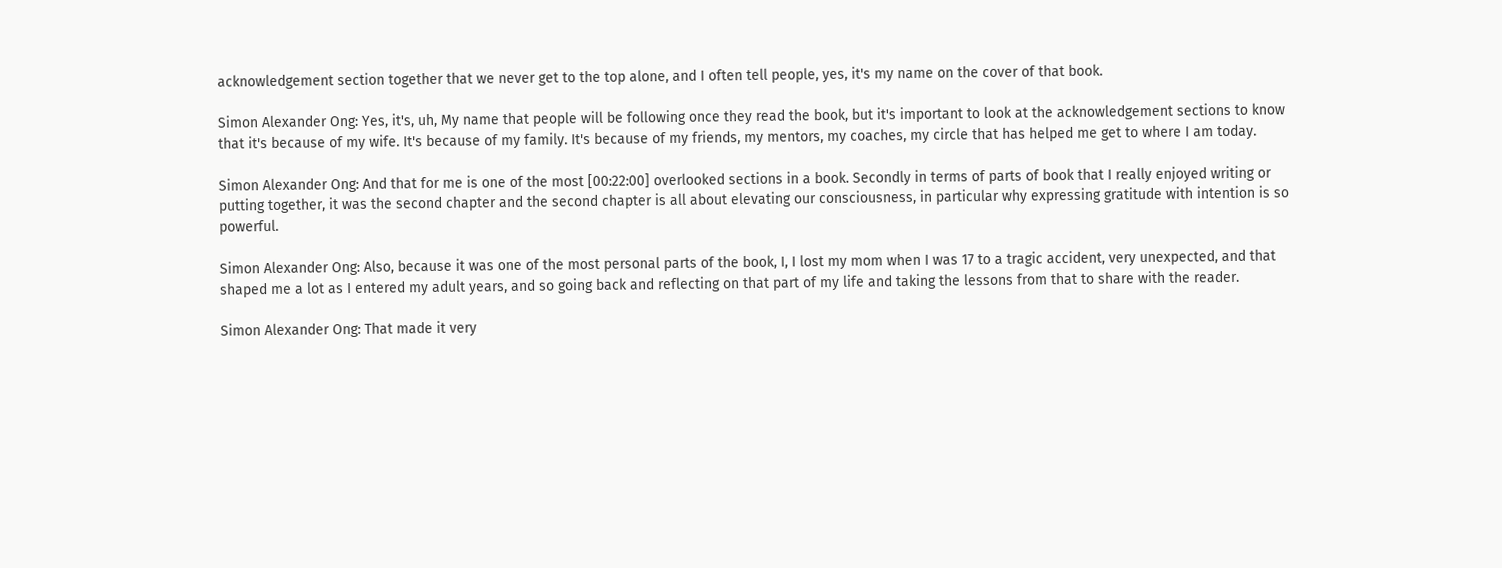acknowledgement section together that we never get to the top alone, and I often tell people, yes, it's my name on the cover of that book.

Simon Alexander Ong: Yes, it's, uh, My name that people will be following once they read the book, but it's important to look at the acknowledgement sections to know that it's because of my wife. It's because of my family. It's because of my friends, my mentors, my coaches, my circle that has helped me get to where I am today.

Simon Alexander Ong: And that for me is one of the most [00:22:00] overlooked sections in a book. Secondly in terms of parts of book that I really enjoyed writing or putting together, it was the second chapter and the second chapter is all about elevating our consciousness, in particular why expressing gratitude with intention is so powerful.

Simon Alexander Ong: Also, because it was one of the most personal parts of the book, I, I lost my mom when I was 17 to a tragic accident, very unexpected, and that shaped me a lot as I entered my adult years, and so going back and reflecting on that part of my life and taking the lessons from that to share with the reader.

Simon Alexander Ong: That made it very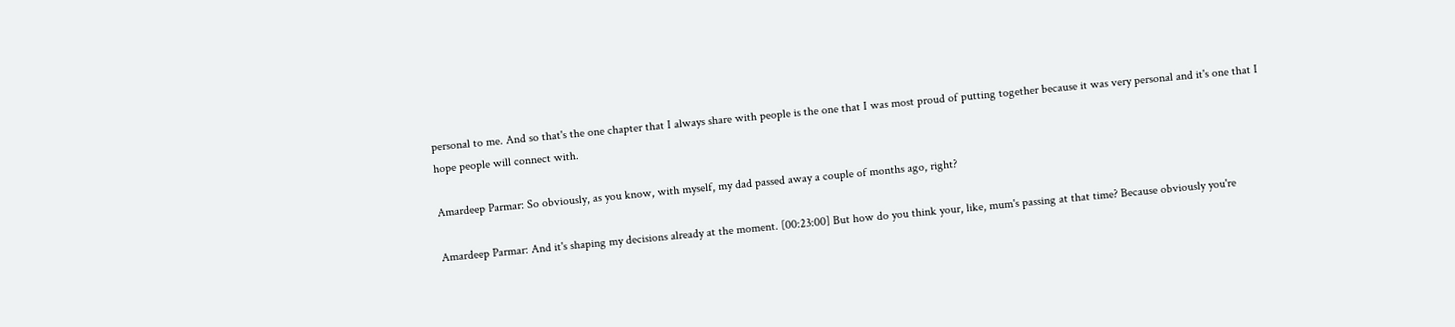personal to me. And so that's the one chapter that I always share with people is the one that I was most proud of putting together because it was very personal and it's one that I hope people will connect with.

Amardeep Parmar: So obviously, as you know, with myself, my dad passed away a couple of months ago, right?

Amardeep Parmar: And it's shaping my decisions already at the moment. [00:23:00] But how do you think your, like, mum's passing at that time? Because obviously you're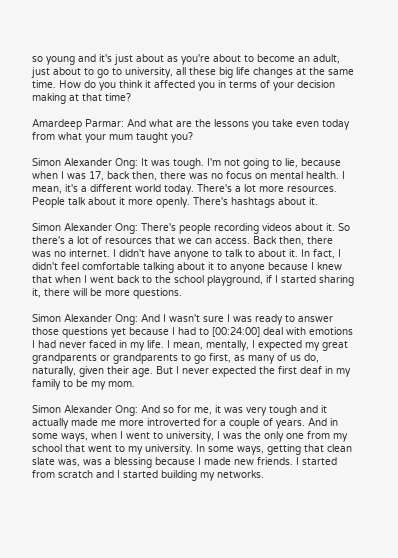so young and it's just about as you're about to become an adult, just about to go to university, all these big life changes at the same time. How do you think it affected you in terms of your decision making at that time?

Amardeep Parmar: And what are the lessons you take even today from what your mum taught you?

Simon Alexander Ong: It was tough. I'm not going to lie, because when I was 17, back then, there was no focus on mental health. I mean, it's a different world today. There's a lot more resources. People talk about it more openly. There's hashtags about it.

Simon Alexander Ong: There's people recording videos about it. So there's a lot of resources that we can access. Back then, there was no internet. I didn't have anyone to talk to about it. In fact, I didn't feel comfortable talking about it to anyone because I knew that when I went back to the school playground, if I started sharing it, there will be more questions.

Simon Alexander Ong: And I wasn't sure I was ready to answer those questions yet because I had to [00:24:00] deal with emotions I had never faced in my life. I mean, mentally, I expected my great grandparents or grandparents to go first, as many of us do, naturally, given their age. But I never expected the first deaf in my family to be my mom.

Simon Alexander Ong: And so for me, it was very tough and it actually made me more introverted for a couple of years. And in some ways, when I went to university, I was the only one from my school that went to my university. In some ways, getting that clean slate was, was a blessing because I made new friends. I started from scratch and I started building my networks.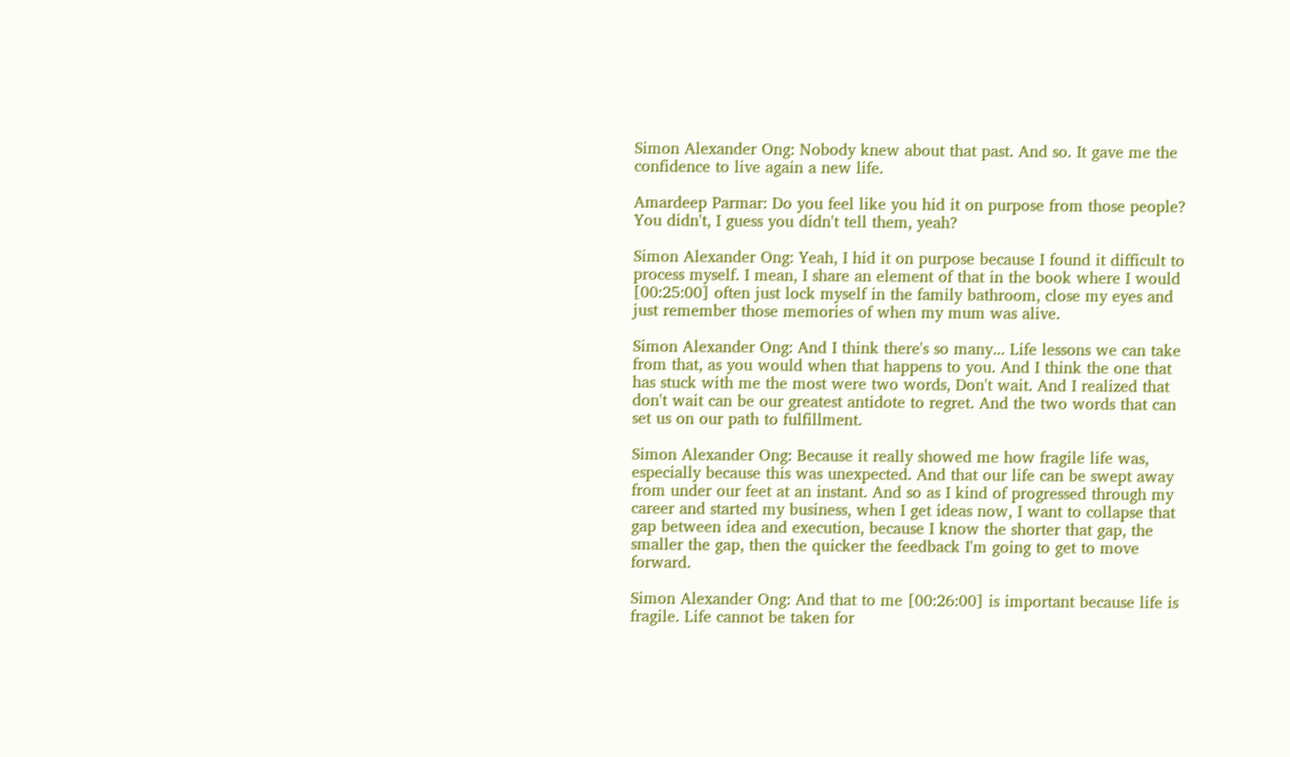Simon Alexander Ong: Nobody knew about that past. And so. It gave me the confidence to live again a new life.

Amardeep Parmar: Do you feel like you hid it on purpose from those people? You didn't, I guess you didn't tell them, yeah?

Simon Alexander Ong: Yeah, I hid it on purpose because I found it difficult to process myself. I mean, I share an element of that in the book where I would [00:25:00] often just lock myself in the family bathroom, close my eyes and just remember those memories of when my mum was alive.

Simon Alexander Ong: And I think there's so many... Life lessons we can take from that, as you would when that happens to you. And I think the one that has stuck with me the most were two words, Don't wait. And I realized that don't wait can be our greatest antidote to regret. And the two words that can set us on our path to fulfillment.

Simon Alexander Ong: Because it really showed me how fragile life was, especially because this was unexpected. And that our life can be swept away from under our feet at an instant. And so as I kind of progressed through my career and started my business, when I get ideas now, I want to collapse that gap between idea and execution, because I know the shorter that gap, the smaller the gap, then the quicker the feedback I'm going to get to move forward.

Simon Alexander Ong: And that to me [00:26:00] is important because life is fragile. Life cannot be taken for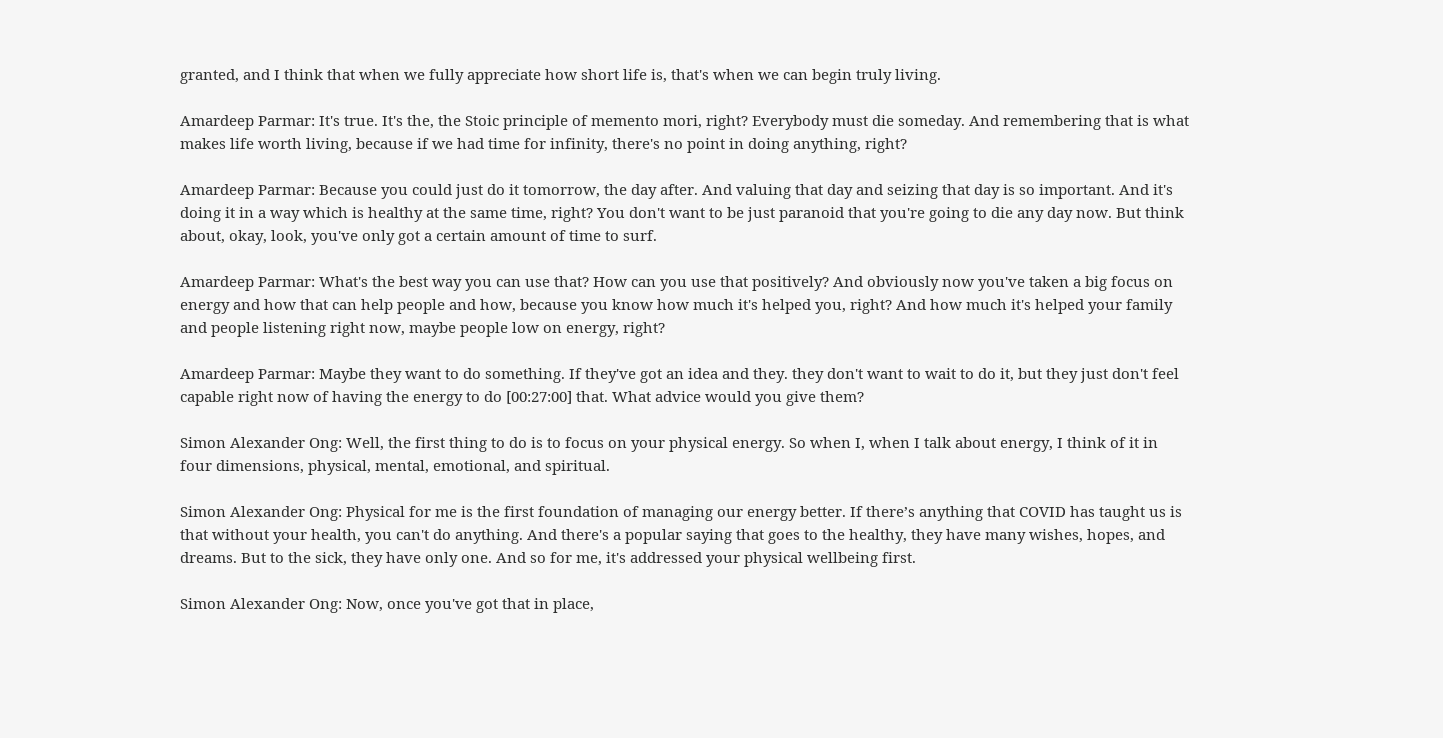granted, and I think that when we fully appreciate how short life is, that's when we can begin truly living.

Amardeep Parmar: It's true. It's the, the Stoic principle of memento mori, right? Everybody must die someday. And remembering that is what makes life worth living, because if we had time for infinity, there's no point in doing anything, right?

Amardeep Parmar: Because you could just do it tomorrow, the day after. And valuing that day and seizing that day is so important. And it's doing it in a way which is healthy at the same time, right? You don't want to be just paranoid that you're going to die any day now. But think about, okay, look, you've only got a certain amount of time to surf.

Amardeep Parmar: What's the best way you can use that? How can you use that positively? And obviously now you've taken a big focus on energy and how that can help people and how, because you know how much it's helped you, right? And how much it's helped your family and people listening right now, maybe people low on energy, right?

Amardeep Parmar: Maybe they want to do something. If they've got an idea and they. they don't want to wait to do it, but they just don't feel capable right now of having the energy to do [00:27:00] that. What advice would you give them?

Simon Alexander Ong: Well, the first thing to do is to focus on your physical energy. So when I, when I talk about energy, I think of it in four dimensions, physical, mental, emotional, and spiritual.

Simon Alexander Ong: Physical for me is the first foundation of managing our energy better. If there’s anything that COVID has taught us is that without your health, you can't do anything. And there's a popular saying that goes to the healthy, they have many wishes, hopes, and dreams. But to the sick, they have only one. And so for me, it's addressed your physical wellbeing first.

Simon Alexander Ong: Now, once you've got that in place,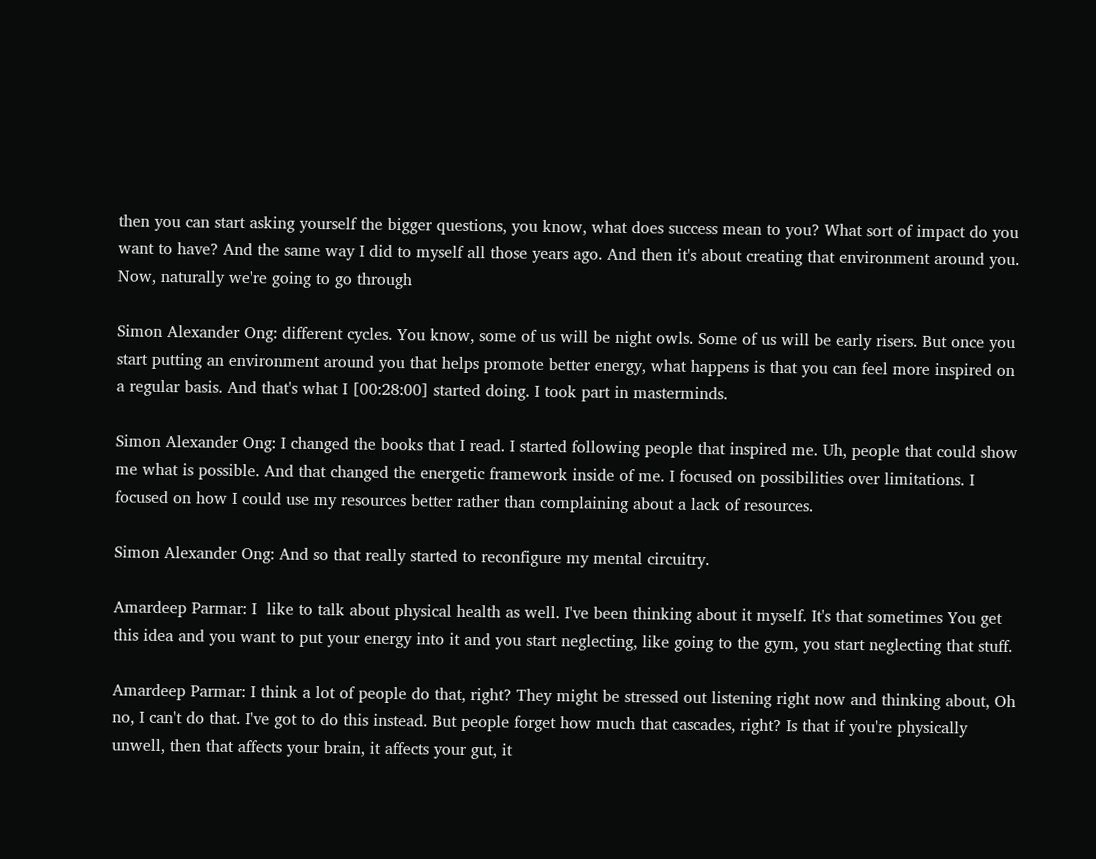then you can start asking yourself the bigger questions, you know, what does success mean to you? What sort of impact do you want to have? And the same way I did to myself all those years ago. And then it's about creating that environment around you. Now, naturally we're going to go through

Simon Alexander Ong: different cycles. You know, some of us will be night owls. Some of us will be early risers. But once you start putting an environment around you that helps promote better energy, what happens is that you can feel more inspired on a regular basis. And that's what I [00:28:00] started doing. I took part in masterminds.

Simon Alexander Ong: I changed the books that I read. I started following people that inspired me. Uh, people that could show me what is possible. And that changed the energetic framework inside of me. I focused on possibilities over limitations. I focused on how I could use my resources better rather than complaining about a lack of resources.

Simon Alexander Ong: And so that really started to reconfigure my mental circuitry.

Amardeep Parmar: I  like to talk about physical health as well. I've been thinking about it myself. It's that sometimes You get this idea and you want to put your energy into it and you start neglecting, like going to the gym, you start neglecting that stuff.

Amardeep Parmar: I think a lot of people do that, right? They might be stressed out listening right now and thinking about, Oh no, I can't do that. I've got to do this instead. But people forget how much that cascades, right? Is that if you're physically unwell, then that affects your brain, it affects your gut, it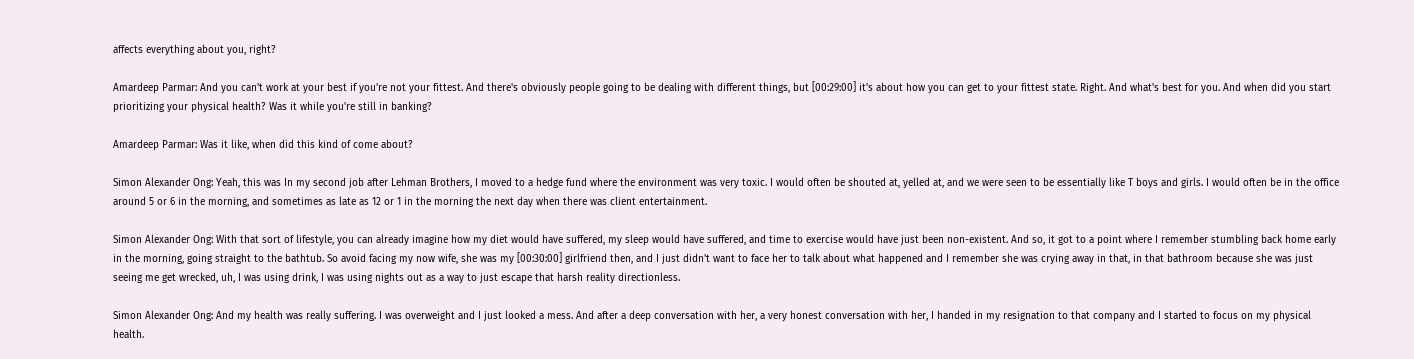affects everything about you, right?

Amardeep Parmar: And you can't work at your best if you're not your fittest. And there's obviously people going to be dealing with different things, but [00:29:00] it's about how you can get to your fittest state. Right. And what's best for you. And when did you start prioritizing your physical health? Was it while you're still in banking?

Amardeep Parmar: Was it like, when did this kind of come about?

Simon Alexander Ong: Yeah, this was In my second job after Lehman Brothers, I moved to a hedge fund where the environment was very toxic. I would often be shouted at, yelled at, and we were seen to be essentially like T boys and girls. I would often be in the office around 5 or 6 in the morning, and sometimes as late as 12 or 1 in the morning the next day when there was client entertainment.

Simon Alexander Ong: With that sort of lifestyle, you can already imagine how my diet would have suffered, my sleep would have suffered, and time to exercise would have just been non-existent. And so, it got to a point where I remember stumbling back home early in the morning, going straight to the bathtub. So avoid facing my now wife, she was my [00:30:00] girlfriend then, and I just didn't want to face her to talk about what happened and I remember she was crying away in that, in that bathroom because she was just seeing me get wrecked, uh, I was using drink, I was using nights out as a way to just escape that harsh reality directionless.

Simon Alexander Ong: And my health was really suffering. I was overweight and I just looked a mess. And after a deep conversation with her, a very honest conversation with her, I handed in my resignation to that company and I started to focus on my physical health.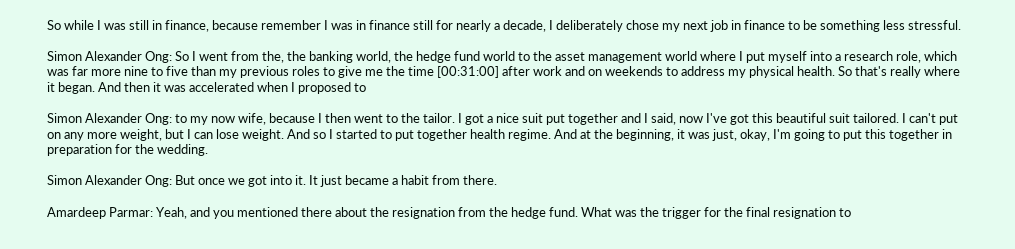So while I was still in finance, because remember I was in finance still for nearly a decade, I deliberately chose my next job in finance to be something less stressful.

Simon Alexander Ong: So I went from the, the banking world, the hedge fund world to the asset management world where I put myself into a research role, which was far more nine to five than my previous roles to give me the time [00:31:00] after work and on weekends to address my physical health. So that's really where it began. And then it was accelerated when I proposed to

Simon Alexander Ong: to my now wife, because I then went to the tailor. I got a nice suit put together and I said, now I've got this beautiful suit tailored. I can't put on any more weight, but I can lose weight. And so I started to put together health regime. And at the beginning, it was just, okay, I'm going to put this together in preparation for the wedding.

Simon Alexander Ong: But once we got into it. It just became a habit from there.

Amardeep Parmar: Yeah, and you mentioned there about the resignation from the hedge fund. What was the trigger for the final resignation to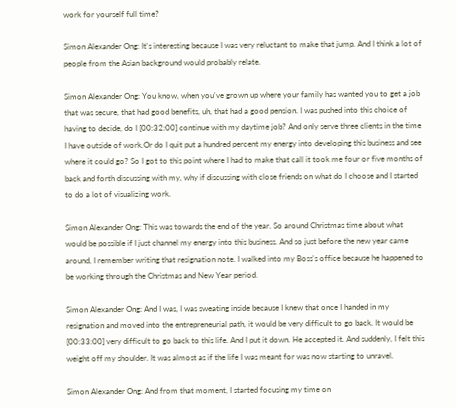work for yourself full time?

Simon Alexander Ong: It's interesting because I was very reluctant to make that jump. And I think a lot of people from the Asian background would probably relate.

Simon Alexander Ong: You know, when you've grown up where your family has wanted you to get a job that was secure, that had good benefits, uh, that had a good pension. I was pushed into this choice of having to decide, do I [00:32:00] continue with my daytime job? And only serve three clients in the time I have outside of work.Or do I quit put a hundred percent my energy into developing this business and see where it could go? So I got to this point where I had to make that call it took me four or five months of back and forth discussing with my, why if discussing with close friends on what do I choose and I started to do a lot of visualizing work.

Simon Alexander Ong: This was towards the end of the year. So around Christmas time about what would be possible if I just channel my energy into this business. And so just before the new year came around, I remember writing that resignation note. I walked into my Boss's office because he happened to be working through the Christmas and New Year period.

Simon Alexander Ong: And I was, I was sweating inside because I knew that once I handed in my resignation and moved into the entrepreneurial path, it would be very difficult to go back. It would be [00:33:00] very difficult to go back to this life. And I put it down. He accepted it. And suddenly, I felt this weight off my shoulder. It was almost as if the life I was meant for was now starting to unravel.

Simon Alexander Ong: And from that moment, I started focusing my time on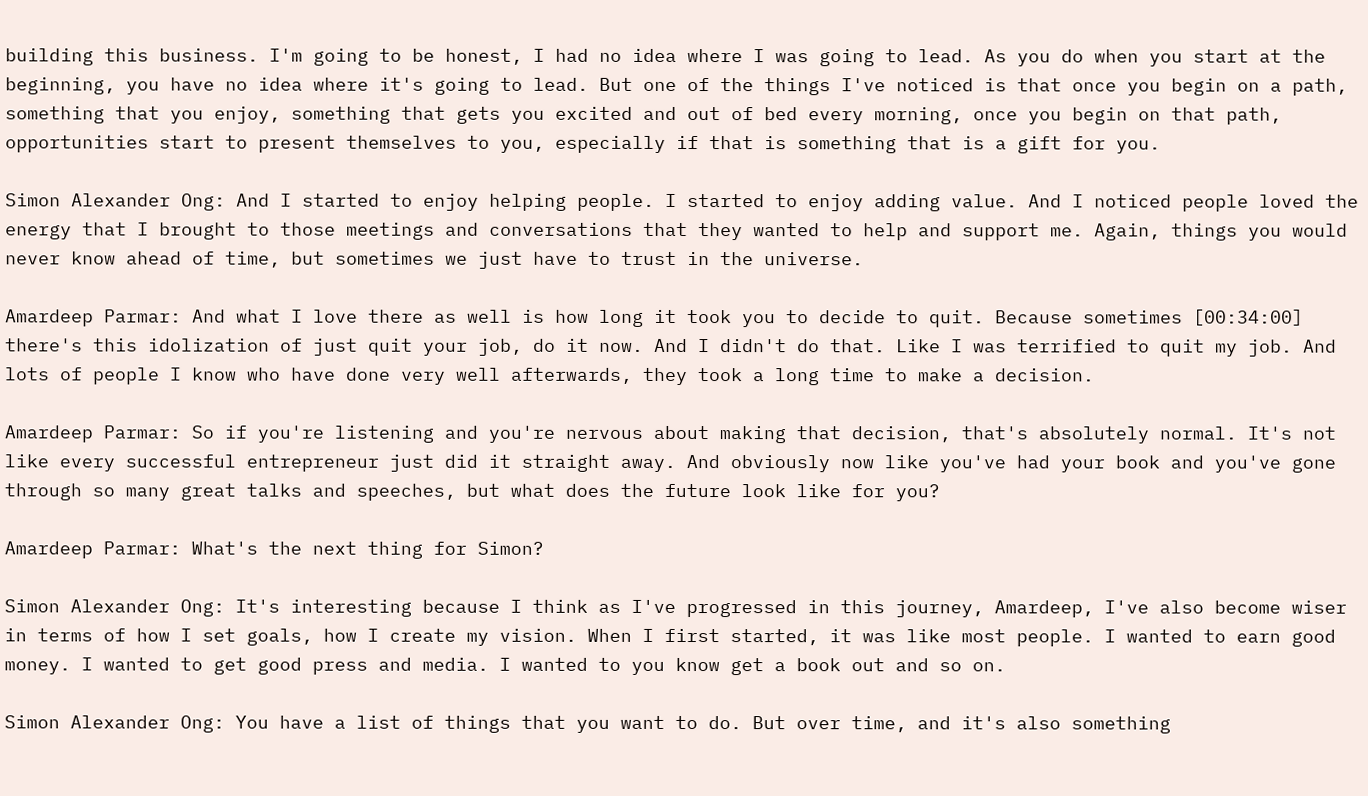building this business. I'm going to be honest, I had no idea where I was going to lead. As you do when you start at the beginning, you have no idea where it's going to lead. But one of the things I've noticed is that once you begin on a path, something that you enjoy, something that gets you excited and out of bed every morning, once you begin on that path, opportunities start to present themselves to you, especially if that is something that is a gift for you.

Simon Alexander Ong: And I started to enjoy helping people. I started to enjoy adding value. And I noticed people loved the energy that I brought to those meetings and conversations that they wanted to help and support me. Again, things you would never know ahead of time, but sometimes we just have to trust in the universe.

Amardeep Parmar: And what I love there as well is how long it took you to decide to quit. Because sometimes [00:34:00] there's this idolization of just quit your job, do it now. And I didn't do that. Like I was terrified to quit my job. And lots of people I know who have done very well afterwards, they took a long time to make a decision.

Amardeep Parmar: So if you're listening and you're nervous about making that decision, that's absolutely normal. It's not like every successful entrepreneur just did it straight away. And obviously now like you've had your book and you've gone through so many great talks and speeches, but what does the future look like for you?

Amardeep Parmar: What's the next thing for Simon?

Simon Alexander Ong: It's interesting because I think as I've progressed in this journey, Amardeep, I've also become wiser in terms of how I set goals, how I create my vision. When I first started, it was like most people. I wanted to earn good money. I wanted to get good press and media. I wanted to you know get a book out and so on.

Simon Alexander Ong: You have a list of things that you want to do. But over time, and it's also something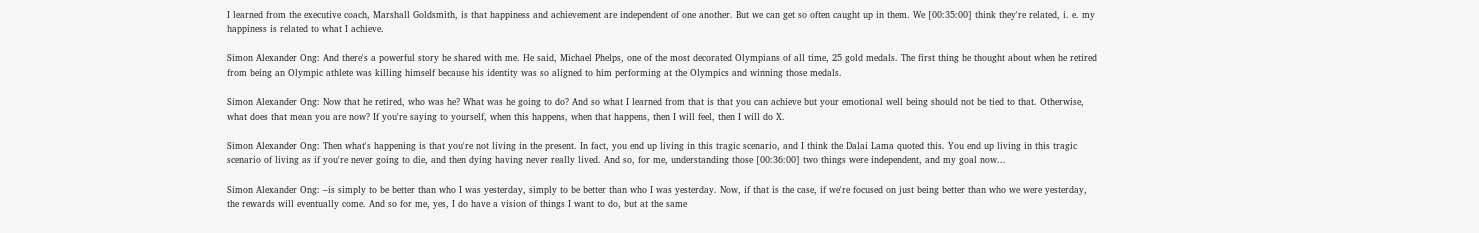I learned from the executive coach, Marshall Goldsmith, is that happiness and achievement are independent of one another. But we can get so often caught up in them. We [00:35:00] think they're related, i. e. my happiness is related to what I achieve.

Simon Alexander Ong: And there's a powerful story he shared with me. He said, Michael Phelps, one of the most decorated Olympians of all time, 25 gold medals. The first thing he thought about when he retired from being an Olympic athlete was killing himself because his identity was so aligned to him performing at the Olympics and winning those medals.

Simon Alexander Ong: Now that he retired, who was he? What was he going to do? And so what I learned from that is that you can achieve but your emotional well being should not be tied to that. Otherwise, what does that mean you are now? If you're saying to yourself, when this happens, when that happens, then I will feel, then I will do X.

Simon Alexander Ong: Then what's happening is that you're not living in the present. In fact, you end up living in this tragic scenario, and I think the Dalai Lama quoted this. You end up living in this tragic scenario of living as if you're never going to die, and then dying having never really lived. And so, for me, understanding those [00:36:00] two things were independent, and my goal now...

Simon Alexander Ong: –is simply to be better than who I was yesterday, simply to be better than who I was yesterday. Now, if that is the case, if we're focused on just being better than who we were yesterday, the rewards will eventually come. And so for me, yes, I do have a vision of things I want to do, but at the same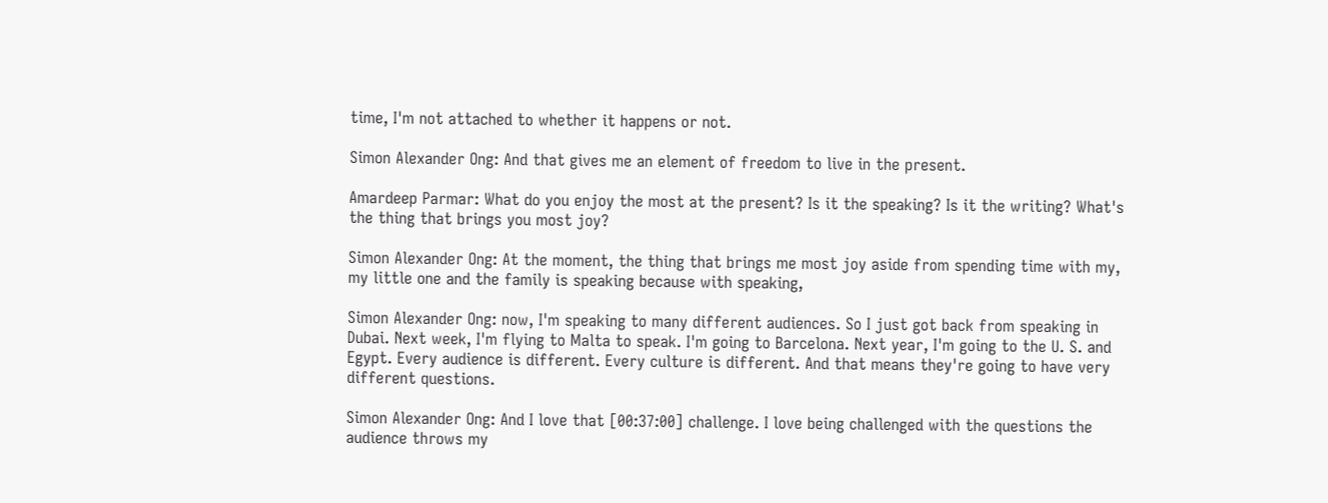time, I'm not attached to whether it happens or not.

Simon Alexander Ong: And that gives me an element of freedom to live in the present.

Amardeep Parmar: What do you enjoy the most at the present? Is it the speaking? Is it the writing? What's the thing that brings you most joy?

Simon Alexander Ong: At the moment, the thing that brings me most joy aside from spending time with my, my little one and the family is speaking because with speaking,

Simon Alexander Ong: now, I'm speaking to many different audiences. So I just got back from speaking in Dubai. Next week, I'm flying to Malta to speak. I'm going to Barcelona. Next year, I'm going to the U. S. and Egypt. Every audience is different. Every culture is different. And that means they're going to have very different questions.

Simon Alexander Ong: And I love that [00:37:00] challenge. I love being challenged with the questions the audience throws my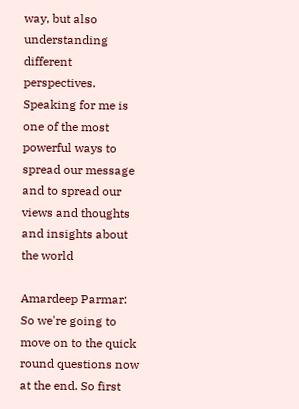way, but also understanding different perspectives. Speaking for me is one of the most powerful ways to spread our message and to spread our views and thoughts and insights about the world

Amardeep Parmar: So we're going to move on to the quick round questions now at the end. So first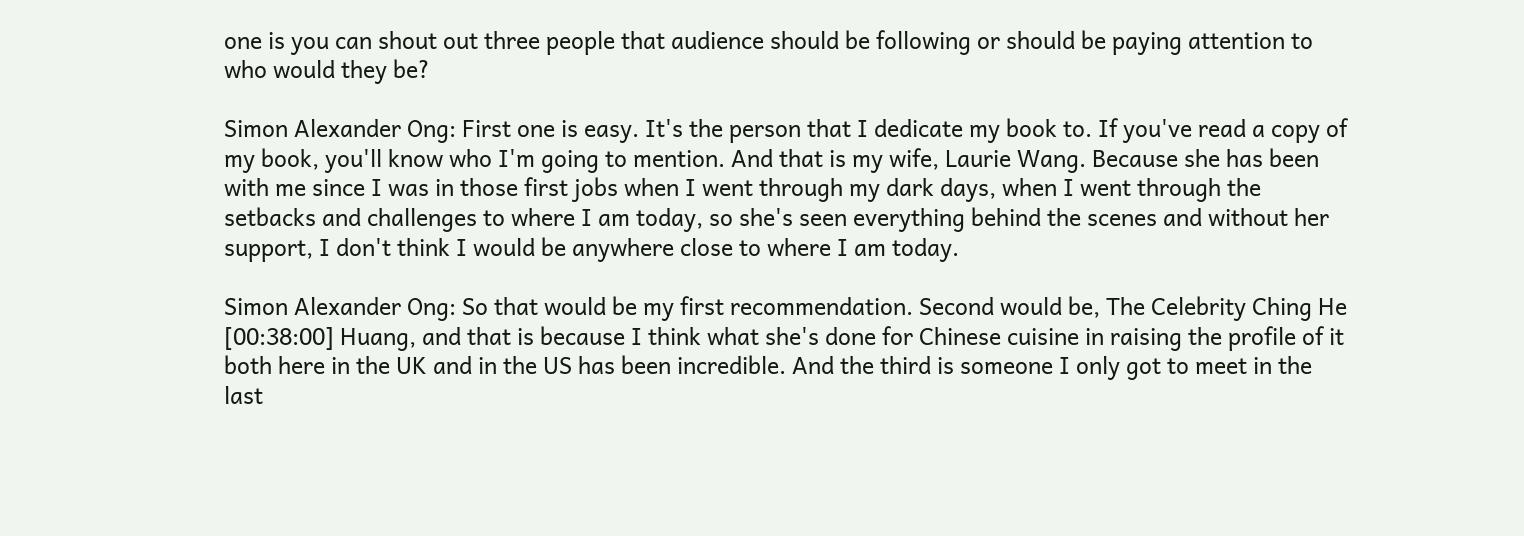one is you can shout out three people that audience should be following or should be paying attention to who would they be?

Simon Alexander Ong: First one is easy. It's the person that I dedicate my book to. If you've read a copy of my book, you'll know who I'm going to mention. And that is my wife, Laurie Wang. Because she has been with me since I was in those first jobs when I went through my dark days, when I went through the setbacks and challenges to where I am today, so she's seen everything behind the scenes and without her support, I don't think I would be anywhere close to where I am today.

Simon Alexander Ong: So that would be my first recommendation. Second would be, The Celebrity Ching He  [00:38:00] Huang, and that is because I think what she's done for Chinese cuisine in raising the profile of it both here in the UK and in the US has been incredible. And the third is someone I only got to meet in the last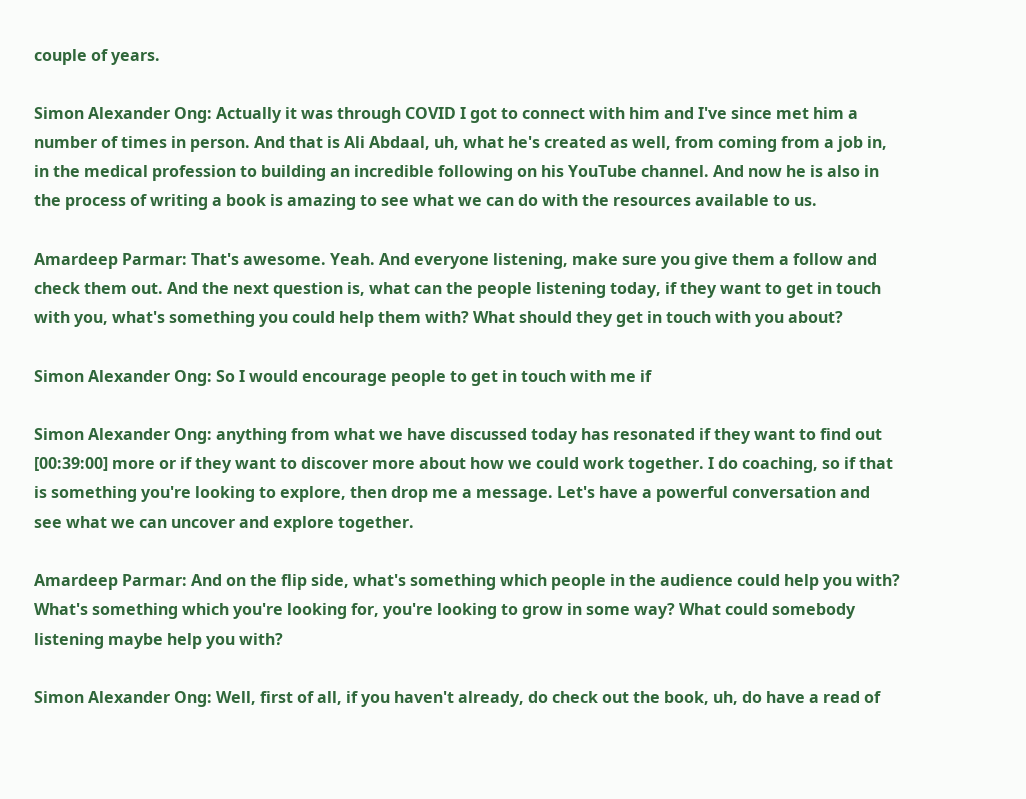couple of years.

Simon Alexander Ong: Actually it was through COVID I got to connect with him and I've since met him a number of times in person. And that is Ali Abdaal, uh, what he's created as well, from coming from a job in, in the medical profession to building an incredible following on his YouTube channel. And now he is also in the process of writing a book is amazing to see what we can do with the resources available to us.

Amardeep Parmar: That's awesome. Yeah. And everyone listening, make sure you give them a follow and check them out. And the next question is, what can the people listening today, if they want to get in touch with you, what's something you could help them with? What should they get in touch with you about?

Simon Alexander Ong: So I would encourage people to get in touch with me if

Simon Alexander Ong: anything from what we have discussed today has resonated if they want to find out [00:39:00] more or if they want to discover more about how we could work together. I do coaching, so if that is something you're looking to explore, then drop me a message. Let's have a powerful conversation and see what we can uncover and explore together.

Amardeep Parmar: And on the flip side, what's something which people in the audience could help you with? What's something which you're looking for, you're looking to grow in some way? What could somebody listening maybe help you with?

Simon Alexander Ong: Well, first of all, if you haven't already, do check out the book, uh, do have a read of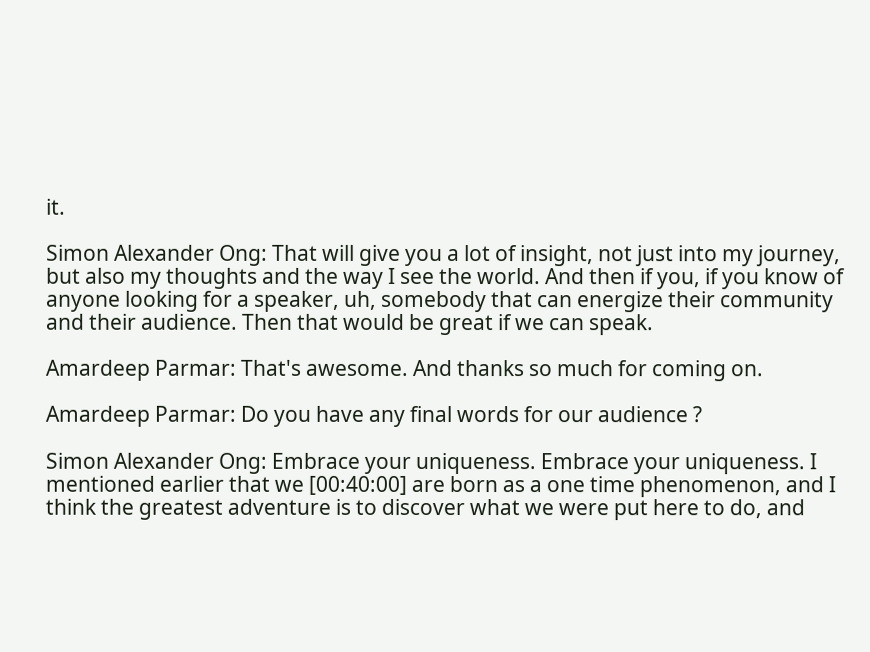it.

Simon Alexander Ong: That will give you a lot of insight, not just into my journey, but also my thoughts and the way I see the world. And then if you, if you know of anyone looking for a speaker, uh, somebody that can energize their community and their audience. Then that would be great if we can speak.

Amardeep Parmar: That's awesome. And thanks so much for coming on.

Amardeep Parmar: Do you have any final words for our audience ?

Simon Alexander Ong: Embrace your uniqueness. Embrace your uniqueness. I mentioned earlier that we [00:40:00] are born as a one time phenomenon, and I think the greatest adventure is to discover what we were put here to do, and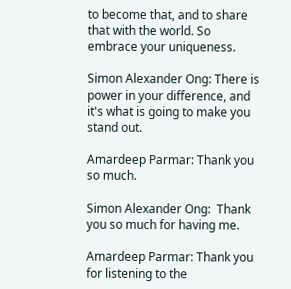to become that, and to share that with the world. So embrace your uniqueness.

Simon Alexander Ong: There is power in your difference, and it's what is going to make you stand out.

Amardeep Parmar: Thank you so much.

Simon Alexander Ong:  Thank you so much for having me.

Amardeep Parmar: Thank you for listening to the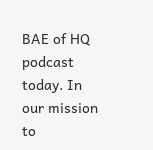BAE of HQ podcast today. In our mission to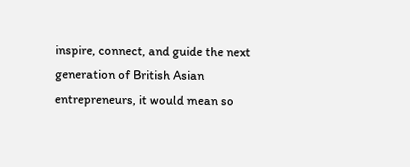inspire, connect, and guide the next generation of British Asian entrepreneurs, it would mean so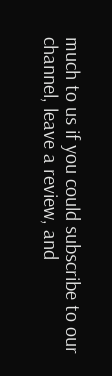much to us if you could subscribe to our channel, leave a review, and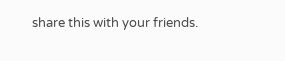share this with your friends.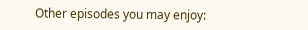Other episodes you may enjoy: